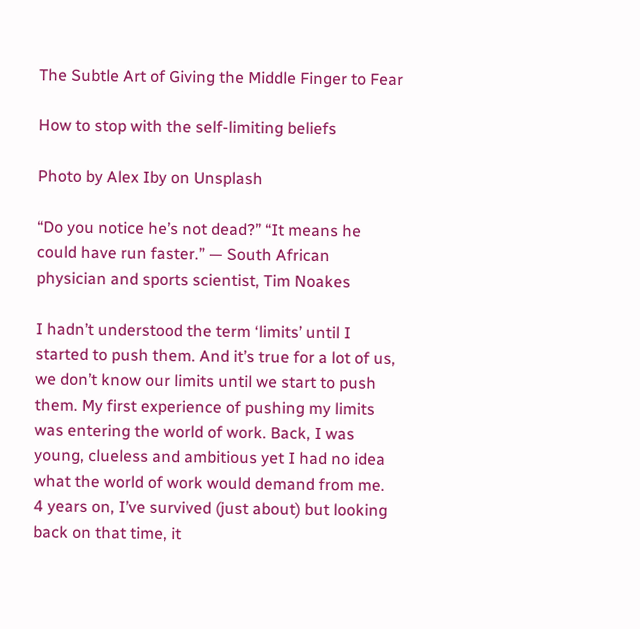The Subtle Art of Giving the Middle Finger to Fear

How to stop with the self-limiting beliefs

Photo by Alex Iby on Unsplash

“Do you notice he’s not dead?” “It means he could have run faster.” — South African physician and sports scientist, Tim Noakes

I hadn’t understood the term ‘limits’ until I started to push them. And it’s true for a lot of us, we don’t know our limits until we start to push them. My first experience of pushing my limits was entering the world of work. Back, I was young, clueless and ambitious yet I had no idea what the world of work would demand from me. 4 years on, I’ve survived (just about) but looking back on that time, it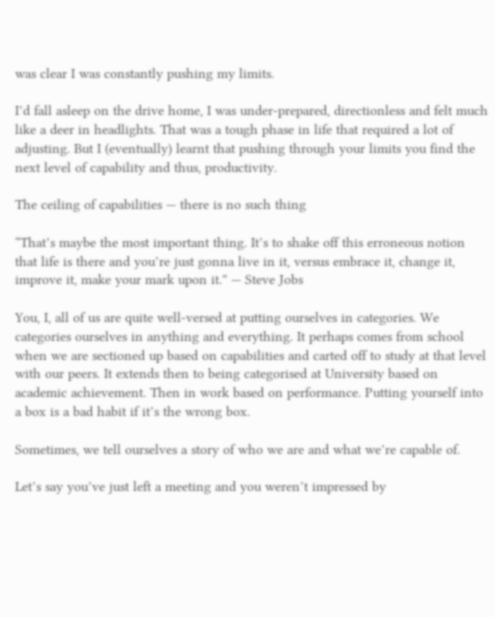was clear I was constantly pushing my limits.

I’d fall asleep on the drive home, I was under-prepared, directionless and felt much like a deer in headlights. That was a tough phase in life that required a lot of adjusting. But I (eventually) learnt that pushing through your limits you find the next level of capability and thus, productivity.

The ceiling of capabilities — there is no such thing

“That’s maybe the most important thing. It’s to shake off this erroneous notion that life is there and you’re just gonna live in it, versus embrace it, change it, improve it, make your mark upon it.” — Steve Jobs

You, I, all of us are quite well-versed at putting ourselves in categories. We categories ourselves in anything and everything. It perhaps comes from school when we are sectioned up based on capabilities and carted off to study at that level with our peers. It extends then to being categorised at University based on academic achievement. Then in work based on performance. Putting yourself into a box is a bad habit if it’s the wrong box.

Sometimes, we tell ourselves a story of who we are and what we’re capable of.

Let’s say you’ve just left a meeting and you weren’t impressed by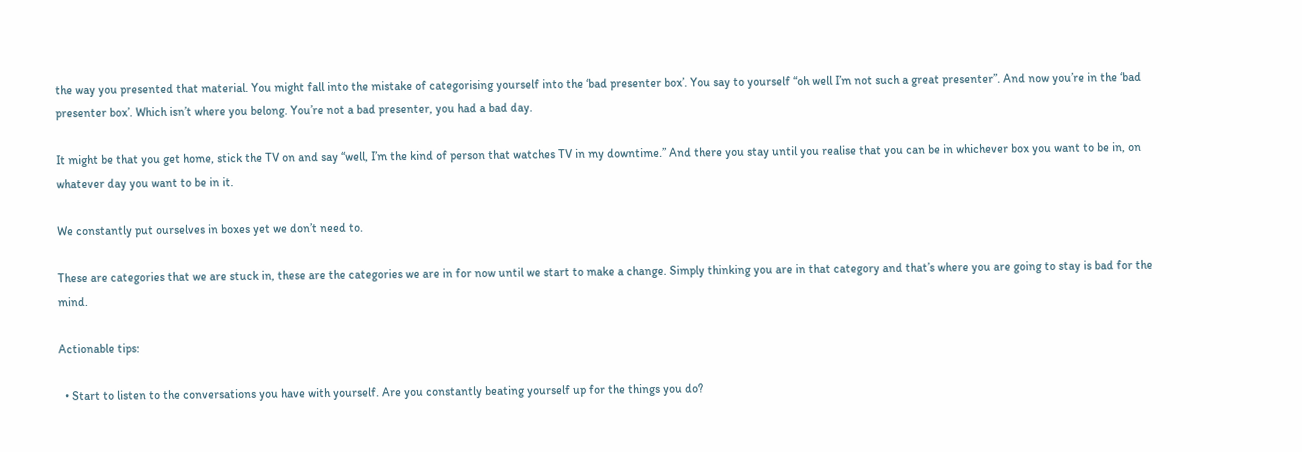the way you presented that material. You might fall into the mistake of categorising yourself into the ‘bad presenter box’. You say to yourself “oh well I’m not such a great presenter”. And now you’re in the ‘bad presenter box’. Which isn’t where you belong. You’re not a bad presenter, you had a bad day.

It might be that you get home, stick the TV on and say “well, I’m the kind of person that watches TV in my downtime.” And there you stay until you realise that you can be in whichever box you want to be in, on whatever day you want to be in it.

We constantly put ourselves in boxes yet we don’t need to.

These are categories that we are stuck in, these are the categories we are in for now until we start to make a change. Simply thinking you are in that category and that’s where you are going to stay is bad for the mind.

Actionable tips:

  • Start to listen to the conversations you have with yourself. Are you constantly beating yourself up for the things you do?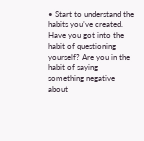• Start to understand the habits you’ve created. Have you got into the habit of questioning yourself? Are you in the habit of saying something negative about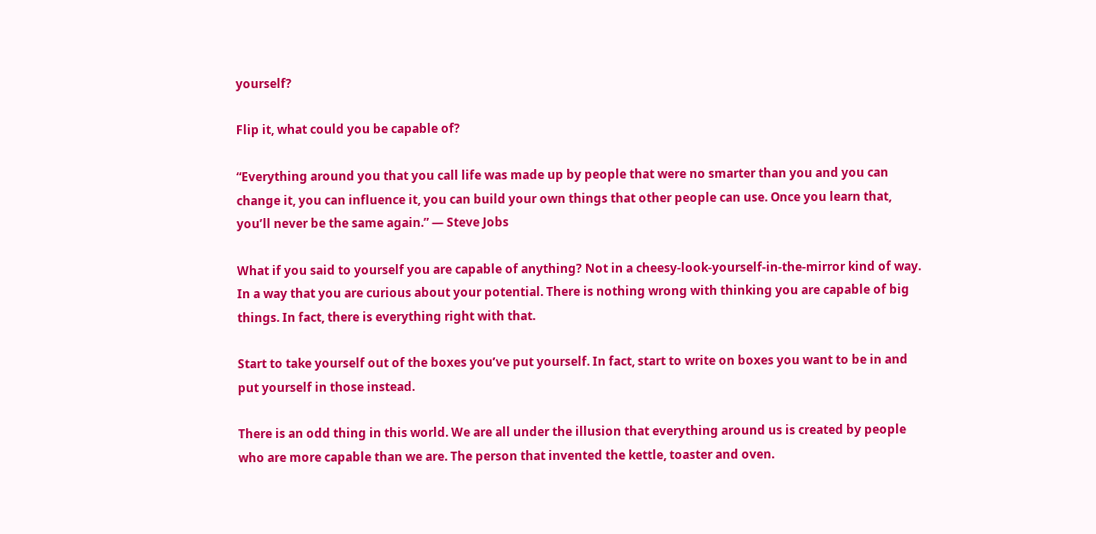yourself?

Flip it, what could you be capable of?

“Everything around you that you call life was made up by people that were no smarter than you and you can change it, you can influence it, you can build your own things that other people can use. Once you learn that, you’ll never be the same again.” — Steve Jobs

What if you said to yourself you are capable of anything? Not in a cheesy-look-yourself-in-the-mirror kind of way. In a way that you are curious about your potential. There is nothing wrong with thinking you are capable of big things. In fact, there is everything right with that.

Start to take yourself out of the boxes you’ve put yourself. In fact, start to write on boxes you want to be in and put yourself in those instead.

There is an odd thing in this world. We are all under the illusion that everything around us is created by people who are more capable than we are. The person that invented the kettle, toaster and oven.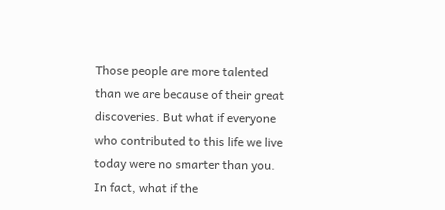Those people are more talented than we are because of their great discoveries. But what if everyone who contributed to this life we live today were no smarter than you. In fact, what if the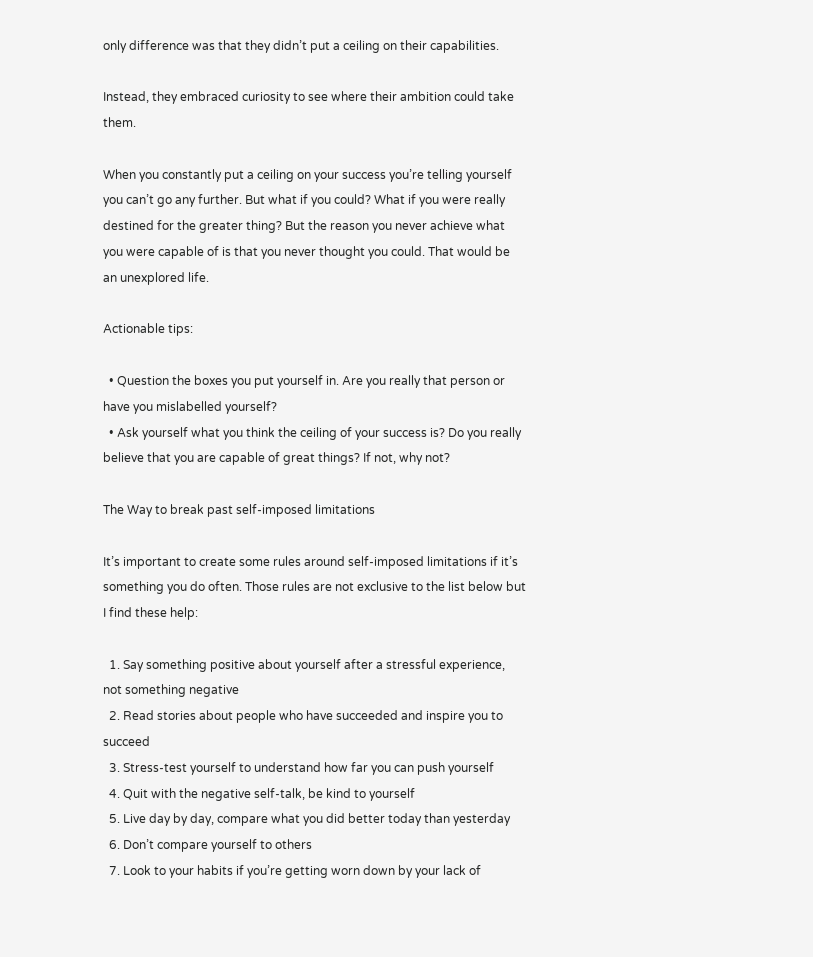only difference was that they didn’t put a ceiling on their capabilities.

Instead, they embraced curiosity to see where their ambition could take them.

When you constantly put a ceiling on your success you’re telling yourself you can’t go any further. But what if you could? What if you were really destined for the greater thing? But the reason you never achieve what you were capable of is that you never thought you could. That would be an unexplored life.

Actionable tips:

  • Question the boxes you put yourself in. Are you really that person or have you mislabelled yourself?
  • Ask yourself what you think the ceiling of your success is? Do you really believe that you are capable of great things? If not, why not?

The Way to break past self-imposed limitations

It’s important to create some rules around self-imposed limitations if it’s something you do often. Those rules are not exclusive to the list below but I find these help:

  1. Say something positive about yourself after a stressful experience, not something negative
  2. Read stories about people who have succeeded and inspire you to succeed
  3. Stress-test yourself to understand how far you can push yourself
  4. Quit with the negative self-talk, be kind to yourself
  5. Live day by day, compare what you did better today than yesterday
  6. Don’t compare yourself to others
  7. Look to your habits if you’re getting worn down by your lack of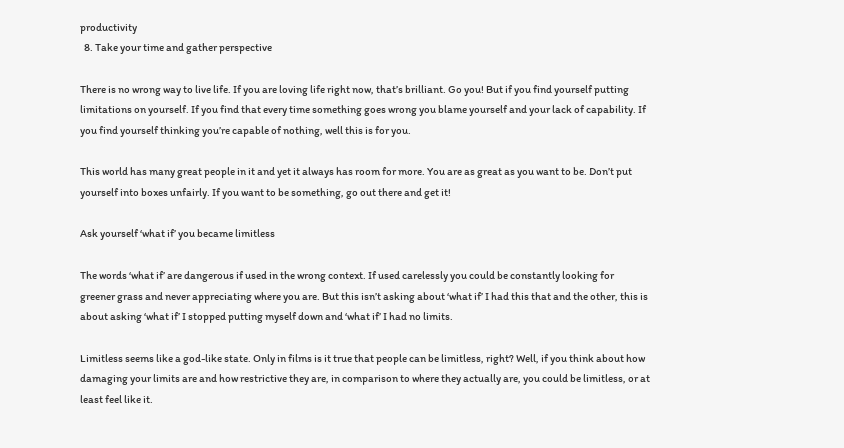productivity
  8. Take your time and gather perspective

There is no wrong way to live life. If you are loving life right now, that’s brilliant. Go you! But if you find yourself putting limitations on yourself. If you find that every time something goes wrong you blame yourself and your lack of capability. If you find yourself thinking you’re capable of nothing, well this is for you.

This world has many great people in it and yet it always has room for more. You are as great as you want to be. Don’t put yourself into boxes unfairly. If you want to be something, go out there and get it!

Ask yourself ‘what if’ you became limitless

The words ‘what if’ are dangerous if used in the wrong context. If used carelessly you could be constantly looking for greener grass and never appreciating where you are. But this isn’t asking about ‘what if’ I had this that and the other, this is about asking ‘what if’ I stopped putting myself down and ‘what if’ I had no limits.

Limitless seems like a god-like state. Only in films is it true that people can be limitless, right? Well, if you think about how damaging your limits are and how restrictive they are, in comparison to where they actually are, you could be limitless, or at least feel like it.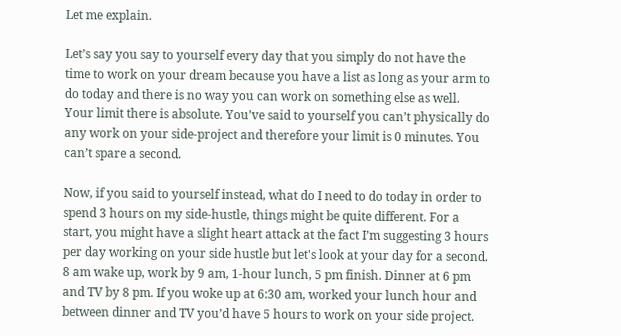Let me explain.

Let’s say you say to yourself every day that you simply do not have the time to work on your dream because you have a list as long as your arm to do today and there is no way you can work on something else as well. Your limit there is absolute. You’ve said to yourself you can’t physically do any work on your side-project and therefore your limit is 0 minutes. You can’t spare a second.

Now, if you said to yourself instead, what do I need to do today in order to spend 3 hours on my side-hustle, things might be quite different. For a start, you might have a slight heart attack at the fact I’m suggesting 3 hours per day working on your side hustle but let's look at your day for a second. 8 am wake up, work by 9 am, 1-hour lunch, 5 pm finish. Dinner at 6 pm and TV by 8 pm. If you woke up at 6:30 am, worked your lunch hour and between dinner and TV you’d have 5 hours to work on your side project.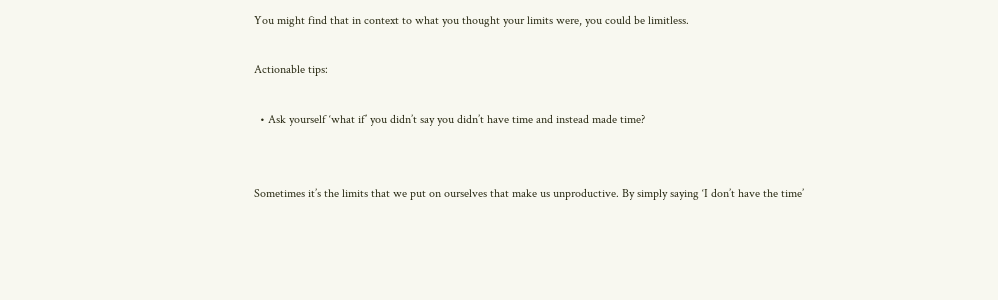You might find that in context to what you thought your limits were, you could be limitless.

Actionable tips:

  • Ask yourself ‘what if’ you didn’t say you didn’t have time and instead made time?


Sometimes it’s the limits that we put on ourselves that make us unproductive. By simply saying ‘I don’t have the time’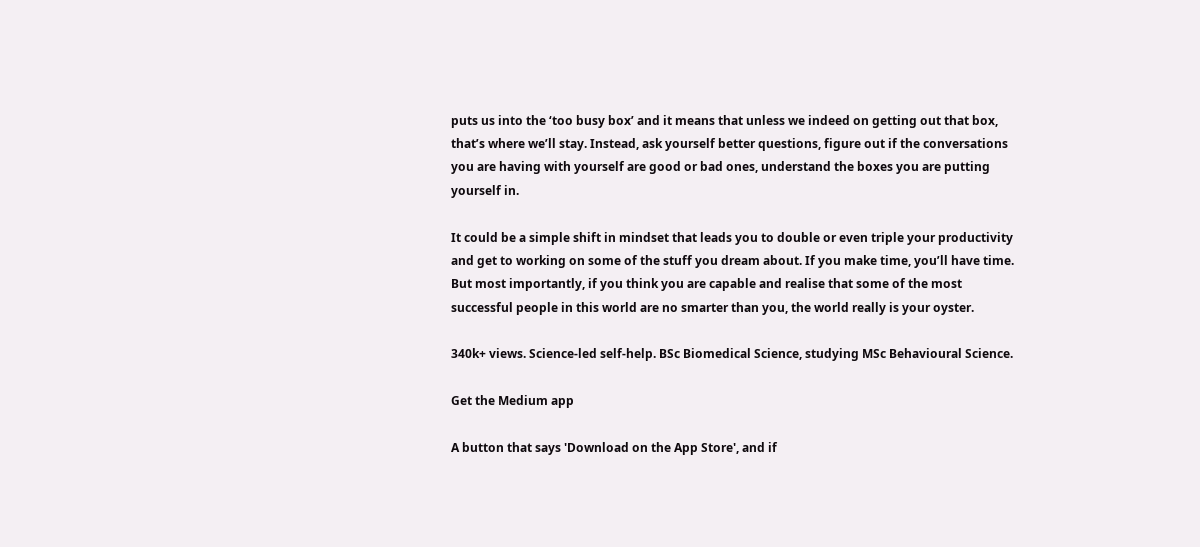puts us into the ‘too busy box’ and it means that unless we indeed on getting out that box, that’s where we’ll stay. Instead, ask yourself better questions, figure out if the conversations you are having with yourself are good or bad ones, understand the boxes you are putting yourself in.

It could be a simple shift in mindset that leads you to double or even triple your productivity and get to working on some of the stuff you dream about. If you make time, you’ll have time. But most importantly, if you think you are capable and realise that some of the most successful people in this world are no smarter than you, the world really is your oyster.

340k+ views. Science-led self-help. BSc Biomedical Science, studying MSc Behavioural Science.

Get the Medium app

A button that says 'Download on the App Store', and if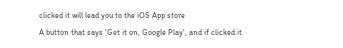clicked it will lead you to the iOS App store
A button that says 'Get it on, Google Play', and if clicked it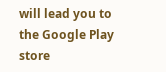will lead you to the Google Play store